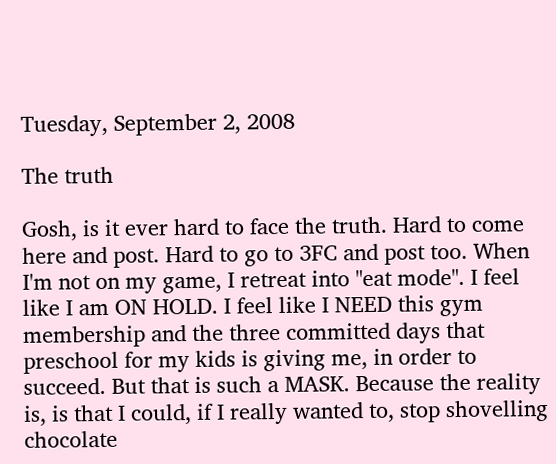Tuesday, September 2, 2008

The truth

Gosh, is it ever hard to face the truth. Hard to come here and post. Hard to go to 3FC and post too. When I'm not on my game, I retreat into "eat mode". I feel like I am ON HOLD. I feel like I NEED this gym membership and the three committed days that preschool for my kids is giving me, in order to succeed. But that is such a MASK. Because the reality is, is that I could, if I really wanted to, stop shovelling chocolate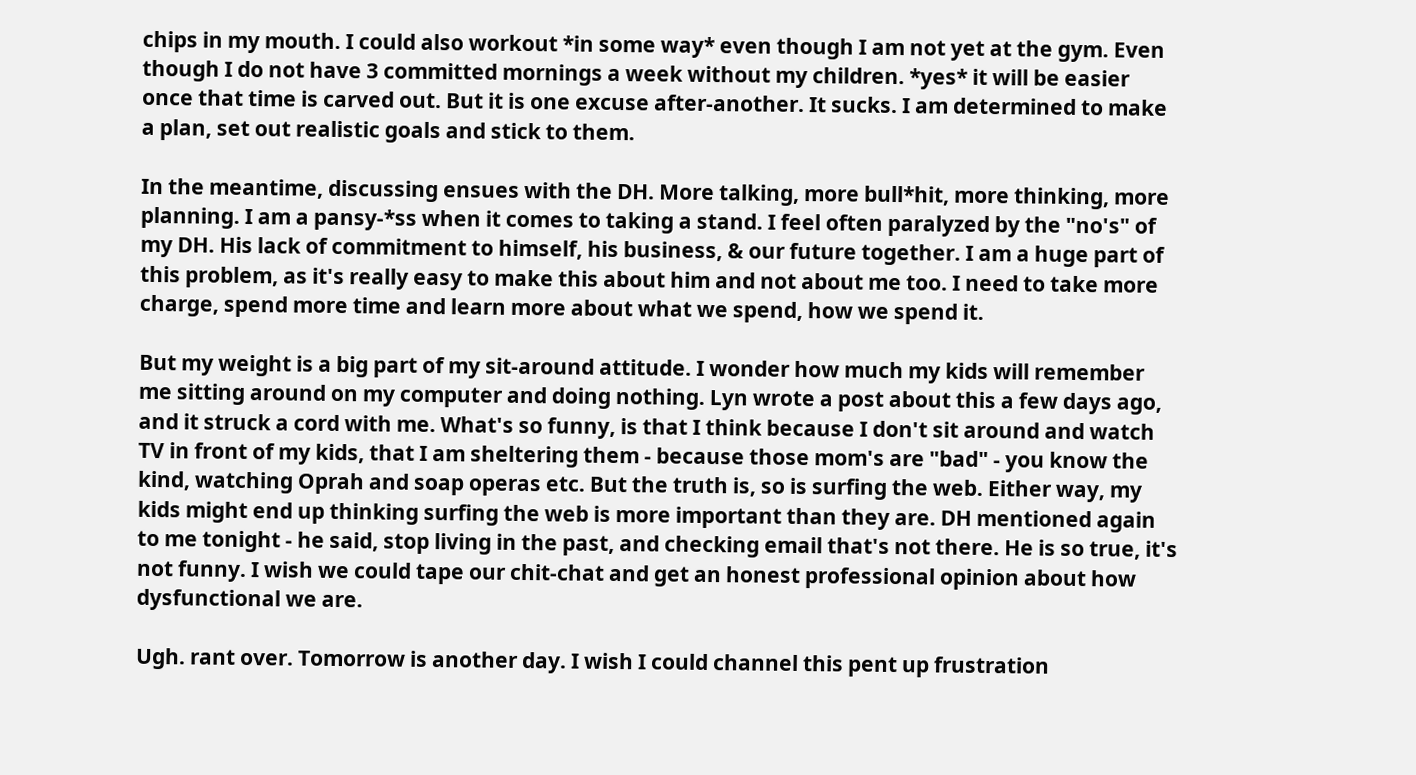chips in my mouth. I could also workout *in some way* even though I am not yet at the gym. Even though I do not have 3 committed mornings a week without my children. *yes* it will be easier once that time is carved out. But it is one excuse after-another. It sucks. I am determined to make a plan, set out realistic goals and stick to them.

In the meantime, discussing ensues with the DH. More talking, more bull*hit, more thinking, more planning. I am a pansy-*ss when it comes to taking a stand. I feel often paralyzed by the "no's" of my DH. His lack of commitment to himself, his business, & our future together. I am a huge part of this problem, as it's really easy to make this about him and not about me too. I need to take more charge, spend more time and learn more about what we spend, how we spend it.

But my weight is a big part of my sit-around attitude. I wonder how much my kids will remember me sitting around on my computer and doing nothing. Lyn wrote a post about this a few days ago, and it struck a cord with me. What's so funny, is that I think because I don't sit around and watch TV in front of my kids, that I am sheltering them - because those mom's are "bad" - you know the kind, watching Oprah and soap operas etc. But the truth is, so is surfing the web. Either way, my kids might end up thinking surfing the web is more important than they are. DH mentioned again to me tonight - he said, stop living in the past, and checking email that's not there. He is so true, it's not funny. I wish we could tape our chit-chat and get an honest professional opinion about how dysfunctional we are.

Ugh. rant over. Tomorrow is another day. I wish I could channel this pent up frustration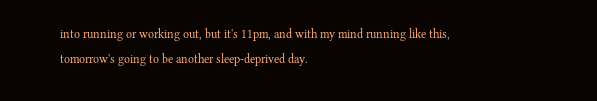into running or working out, but it's 11pm, and with my mind running like this, tomorrow's going to be another sleep-deprived day.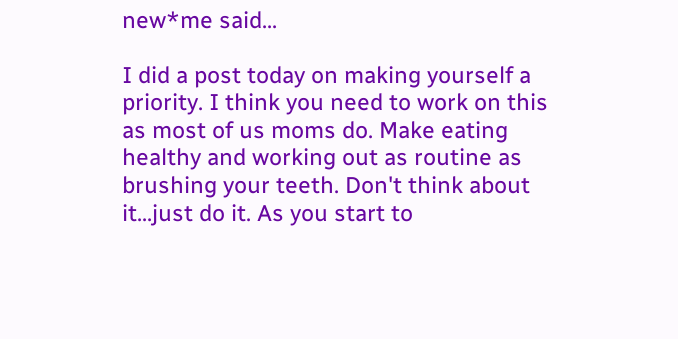new*me said...

I did a post today on making yourself a priority. I think you need to work on this as most of us moms do. Make eating healthy and working out as routine as brushing your teeth. Don't think about it...just do it. As you start to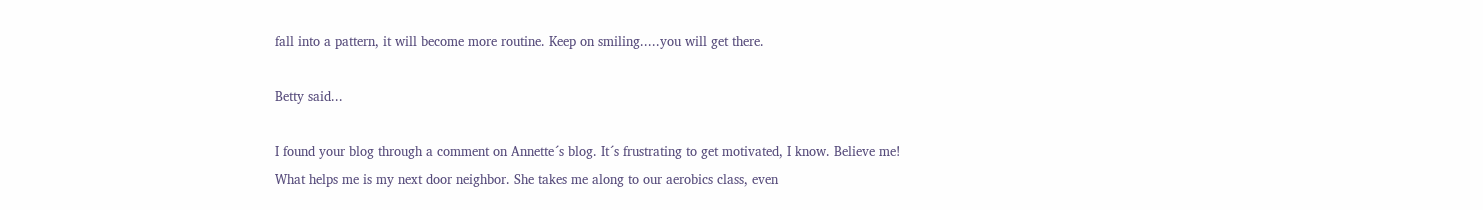fall into a pattern, it will become more routine. Keep on smiling.....you will get there.

Betty said...

I found your blog through a comment on Annette´s blog. It´s frustrating to get motivated, I know. Believe me! What helps me is my next door neighbor. She takes me along to our aerobics class, even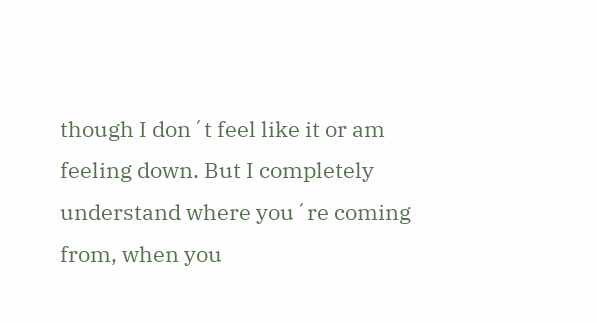though I don´t feel like it or am feeling down. But I completely understand where you´re coming from, when you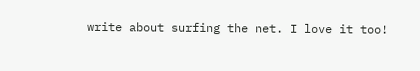write about surfing the net. I love it too!